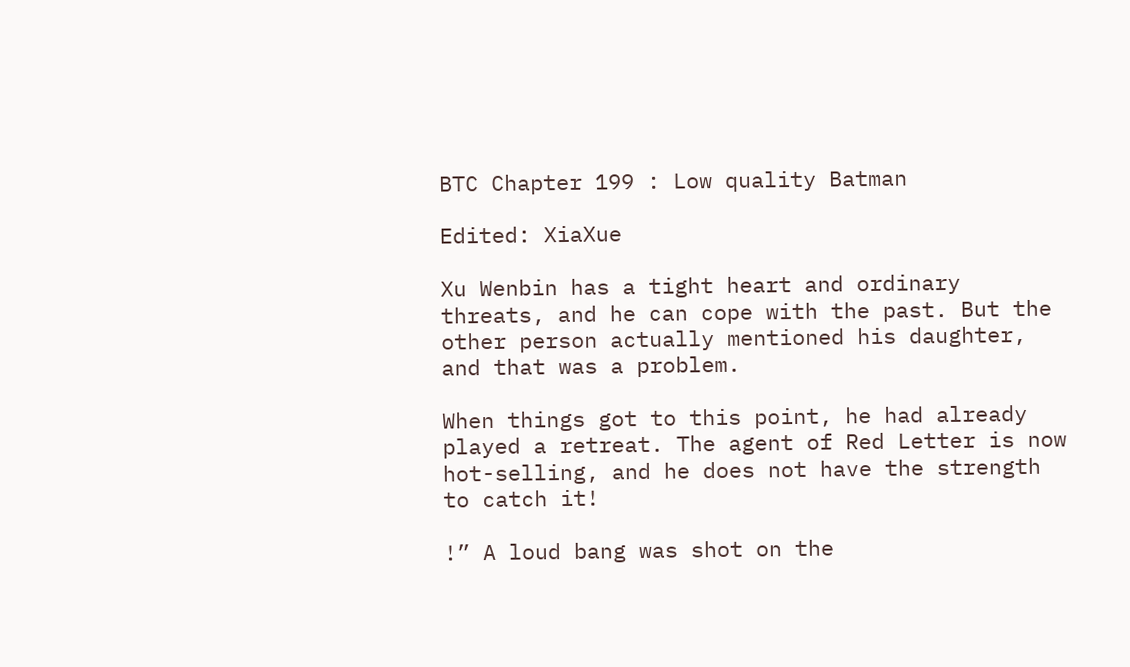BTC Chapter 199 : Low quality Batman

Edited: XiaXue

Xu Wenbin has a tight heart and ordinary threats, and he can cope with the past. But the other person actually mentioned his daughter, and that was a problem.

When things got to this point, he had already played a retreat. The agent of Red Letter is now hot-selling, and he does not have the strength to catch it!

!” A loud bang was shot on the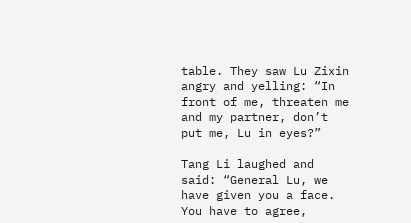table. They saw Lu Zixin angry and yelling: “In front of me, threaten me and my partner, don’t put me, Lu in eyes?”

Tang Li laughed and said: “General Lu, we have given you a face. You have to agree,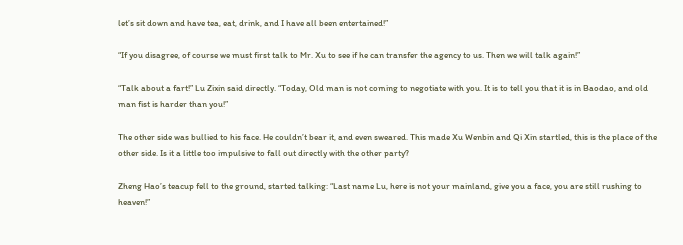let’s sit down and have tea, eat, drink, and I have all been entertained!”

“If you disagree, of course we must first talk to Mr. Xu to see if he can transfer the agency to us. Then we will talk again!”

“Talk about a fart!” Lu Zixin said directly. “Today, Old man is not coming to negotiate with you. It is to tell you that it is in Baodao, and old man fist is harder than you!”

The other side was bullied to his face. He couldn’t bear it, and even sweared. This made Xu Wenbin and Qi Xin startled, this is the place of the other side. Is it a little too impulsive to fall out directly with the other party?

Zheng Hao’s teacup fell to the ground, started talking: “Last name Lu, here is not your mainland, give you a face, you are still rushing to heaven!”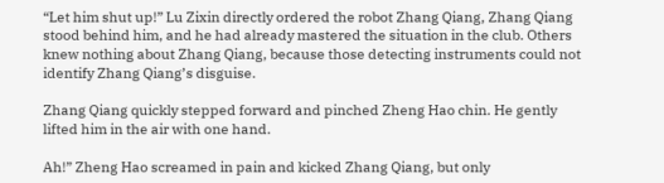“Let him shut up!” Lu Zixin directly ordered the robot Zhang Qiang, Zhang Qiang stood behind him, and he had already mastered the situation in the club. Others knew nothing about Zhang Qiang, because those detecting instruments could not identify Zhang Qiang’s disguise.

Zhang Qiang quickly stepped forward and pinched Zheng Hao chin. He gently lifted him in the air with one hand.

Ah!” Zheng Hao screamed in pain and kicked Zhang Qiang, but only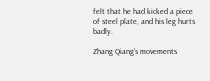felt that he had kicked a piece of steel plate, and his leg hurts badly.

Zhang Qiang’s movements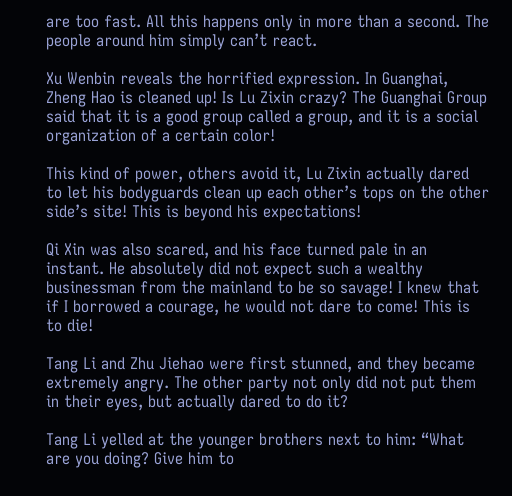are too fast. All this happens only in more than a second. The people around him simply can’t react.

Xu Wenbin reveals the horrified expression. In Guanghai, Zheng Hao is cleaned up! Is Lu Zixin crazy? The Guanghai Group said that it is a good group called a group, and it is a social organization of a certain color!

This kind of power, others avoid it, Lu Zixin actually dared to let his bodyguards clean up each other’s tops on the other side’s site! This is beyond his expectations!

Qi Xin was also scared, and his face turned pale in an instant. He absolutely did not expect such a wealthy businessman from the mainland to be so savage! I knew that if I borrowed a courage, he would not dare to come! This is to die!

Tang Li and Zhu Jiehao were first stunned, and they became extremely angry. The other party not only did not put them in their eyes, but actually dared to do it?

Tang Li yelled at the younger brothers next to him: “What are you doing? Give him to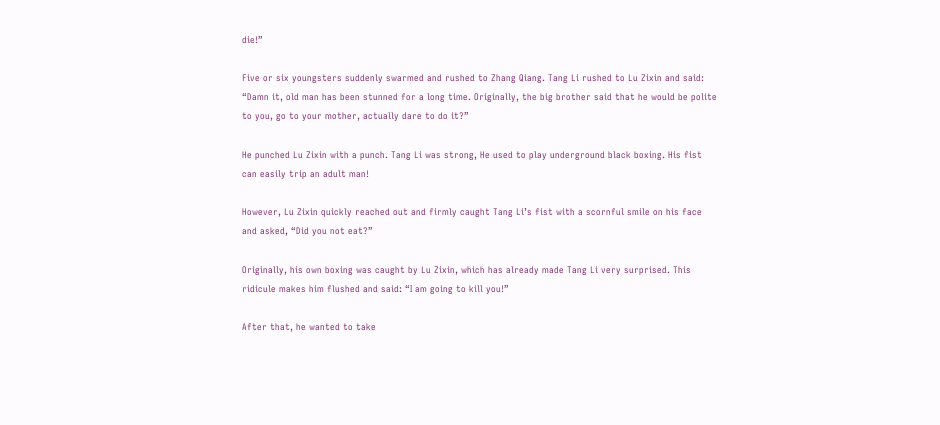die!”

Five or six youngsters suddenly swarmed and rushed to Zhang Qiang. Tang Li rushed to Lu Zixin and said: “Damn it, old man has been stunned for a long time. Originally, the big brother said that he would be polite to you, go to your mother, actually dare to do it?”

He punched Lu Zixin with a punch. Tang Li was strong, He used to play underground black boxing. His fist can easily trip an adult man!

However, Lu Zixin quickly reached out and firmly caught Tang Li’s fist with a scornful smile on his face and asked, “Did you not eat?”

Originally, his own boxing was caught by Lu Zixin, which has already made Tang Li very surprised. This ridicule makes him flushed and said: “I am going to kill you!”

After that, he wanted to take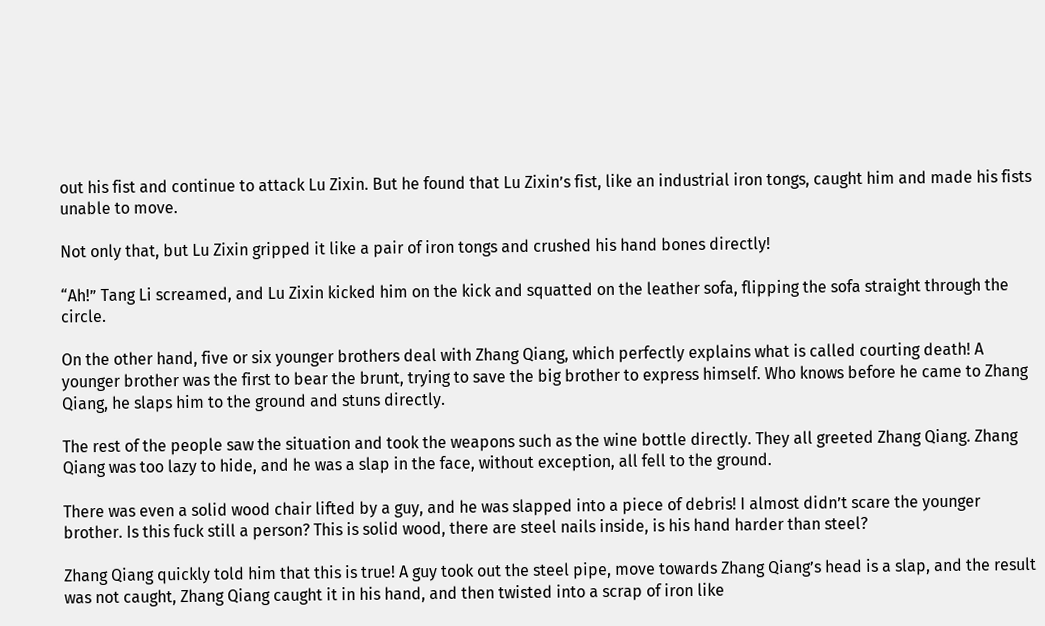out his fist and continue to attack Lu Zixin. But he found that Lu Zixin’s fist, like an industrial iron tongs, caught him and made his fists unable to move.

Not only that, but Lu Zixin gripped it like a pair of iron tongs and crushed his hand bones directly!

“Ah!” Tang Li screamed, and Lu Zixin kicked him on the kick and squatted on the leather sofa, flipping the sofa straight through the circle.

On the other hand, five or six younger brothers deal with Zhang Qiang, which perfectly explains what is called courting death! A younger brother was the first to bear the brunt, trying to save the big brother to express himself. Who knows before he came to Zhang Qiang, he slaps him to the ground and stuns directly.

The rest of the people saw the situation and took the weapons such as the wine bottle directly. They all greeted Zhang Qiang. Zhang Qiang was too lazy to hide, and he was a slap in the face, without exception, all fell to the ground.

There was even a solid wood chair lifted by a guy, and he was slapped into a piece of debris! I almost didn’t scare the younger brother. Is this fuck still a person? This is solid wood, there are steel nails inside, is his hand harder than steel?

Zhang Qiang quickly told him that this is true! A guy took out the steel pipe, move towards Zhang Qiang’s head is a slap, and the result was not caught, Zhang Qiang caught it in his hand, and then twisted into a scrap of iron like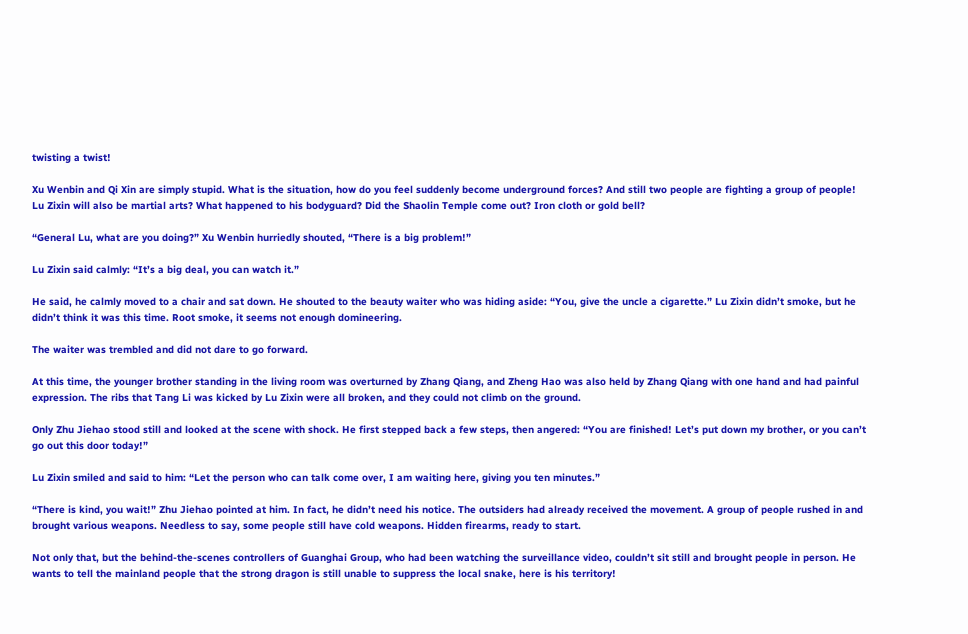twisting a twist!

Xu Wenbin and Qi Xin are simply stupid. What is the situation, how do you feel suddenly become underground forces? And still two people are fighting a group of people! Lu Zixin will also be martial arts? What happened to his bodyguard? Did the Shaolin Temple come out? Iron cloth or gold bell?

“General Lu, what are you doing?” Xu Wenbin hurriedly shouted, “There is a big problem!”

Lu Zixin said calmly: “It’s a big deal, you can watch it.”

He said, he calmly moved to a chair and sat down. He shouted to the beauty waiter who was hiding aside: “You, give the uncle a cigarette.” Lu Zixin didn’t smoke, but he didn’t think it was this time. Root smoke, it seems not enough domineering.

The waiter was trembled and did not dare to go forward.

At this time, the younger brother standing in the living room was overturned by Zhang Qiang, and Zheng Hao was also held by Zhang Qiang with one hand and had painful expression. The ribs that Tang Li was kicked by Lu Zixin were all broken, and they could not climb on the ground.

Only Zhu Jiehao stood still and looked at the scene with shock. He first stepped back a few steps, then angered: “You are finished! Let’s put down my brother, or you can’t go out this door today!”

Lu Zixin smiled and said to him: “Let the person who can talk come over, I am waiting here, giving you ten minutes.”

“There is kind, you wait!” Zhu Jiehao pointed at him. In fact, he didn’t need his notice. The outsiders had already received the movement. A group of people rushed in and brought various weapons. Needless to say, some people still have cold weapons. Hidden firearms, ready to start.

Not only that, but the behind-the-scenes controllers of Guanghai Group, who had been watching the surveillance video, couldn’t sit still and brought people in person. He wants to tell the mainland people that the strong dragon is still unable to suppress the local snake, here is his territory!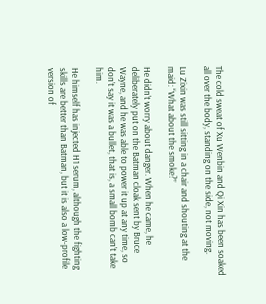The cold sweat of Xu Wenbin and Qi Xin has been soaked all over the body, standing on the side, not moving.

Lu Zixin was still sitting in a chair and shouting at the maid: “What about the smoke?”

He didn’t worry about danger. When he came, he deliberately put on the Batman cloak sent by Bruce Wayne, and he was able to power it up at any time, so don’t say it was a bullet, that is, a small bomb can’t take him.

He himself has injected H1 serum, although the fighting skills are better than Batman, but it is also a low-profile version of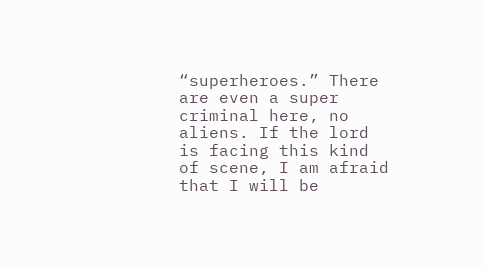“superheroes.” There are even a super criminal here, no aliens. If the lord is facing this kind of scene, I am afraid that I will be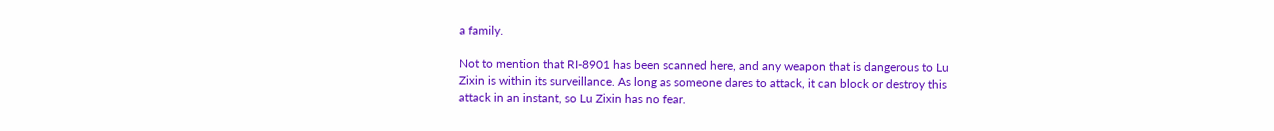a family.

Not to mention that RI-8901 has been scanned here, and any weapon that is dangerous to Lu Zixin is within its surveillance. As long as someone dares to attack, it can block or destroy this attack in an instant, so Lu Zixin has no fear.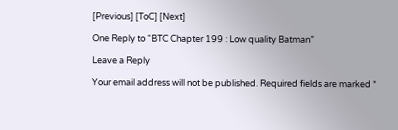[Previous] [ToC] [Next]

One Reply to “BTC Chapter 199 : Low quality Batman”

Leave a Reply

Your email address will not be published. Required fields are marked *